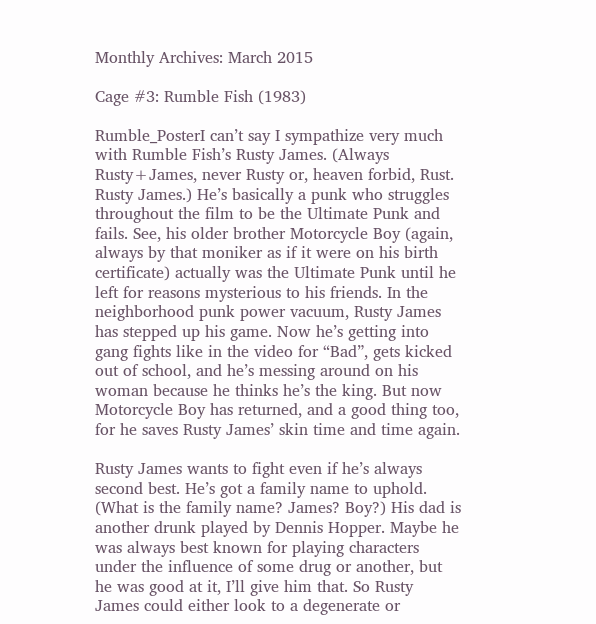Monthly Archives: March 2015

Cage #3: Rumble Fish (1983)

Rumble_PosterI can’t say I sympathize very much with Rumble Fish’s Rusty James. (Always Rusty+James, never Rusty or, heaven forbid, Rust. Rusty James.) He’s basically a punk who struggles throughout the film to be the Ultimate Punk and fails. See, his older brother Motorcycle Boy (again, always by that moniker as if it were on his birth certificate) actually was the Ultimate Punk until he left for reasons mysterious to his friends. In the neighborhood punk power vacuum, Rusty James has stepped up his game. Now he’s getting into gang fights like in the video for “Bad”, gets kicked out of school, and he’s messing around on his woman because he thinks he’s the king. But now Motorcycle Boy has returned, and a good thing too, for he saves Rusty James’ skin time and time again.

Rusty James wants to fight even if he’s always second best. He’s got a family name to uphold. (What is the family name? James? Boy?) His dad is another drunk played by Dennis Hopper. Maybe he was always best known for playing characters under the influence of some drug or another, but he was good at it, I’ll give him that. So Rusty James could either look to a degenerate or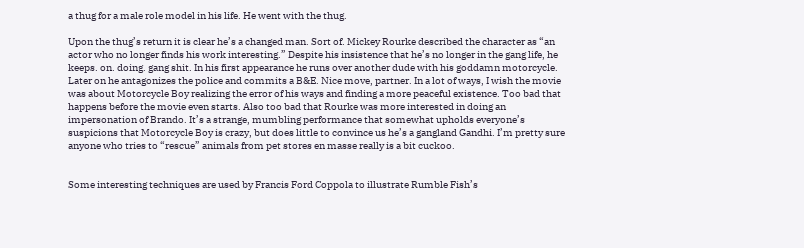a thug for a male role model in his life. He went with the thug.

Upon the thug’s return it is clear he’s a changed man. Sort of. Mickey Rourke described the character as “an actor who no longer finds his work interesting.” Despite his insistence that he’s no longer in the gang life, he keeps. on. doing. gang shit. In his first appearance he runs over another dude with his goddamn motorcycle. Later on he antagonizes the police and commits a B&E. Nice move, partner. In a lot of ways, I wish the movie was about Motorcycle Boy realizing the error of his ways and finding a more peaceful existence. Too bad that happens before the movie even starts. Also too bad that Rourke was more interested in doing an impersonation of Brando. It’s a strange, mumbling performance that somewhat upholds everyone’s suspicions that Motorcycle Boy is crazy, but does little to convince us he’s a gangland Gandhi. I’m pretty sure anyone who tries to “rescue” animals from pet stores en masse really is a bit cuckoo.


Some interesting techniques are used by Francis Ford Coppola to illustrate Rumble Fish’s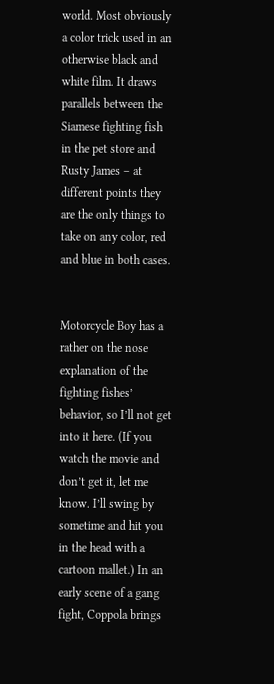world. Most obviously a color trick used in an otherwise black and white film. It draws parallels between the Siamese fighting fish in the pet store and Rusty James – at different points they are the only things to take on any color, red and blue in both cases.


Motorcycle Boy has a rather on the nose explanation of the fighting fishes’ behavior, so I’ll not get into it here. (If you watch the movie and don’t get it, let me know. I’ll swing by sometime and hit you in the head with a cartoon mallet.) In an early scene of a gang fight, Coppola brings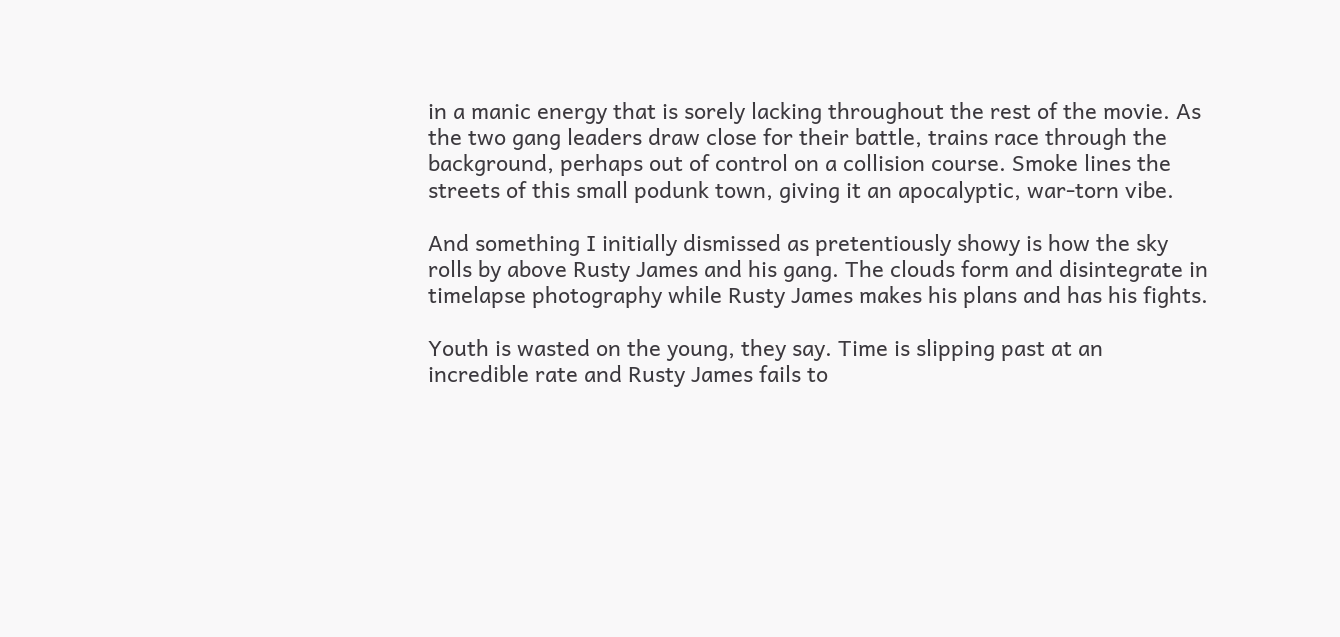in a manic energy that is sorely lacking throughout the rest of the movie. As the two gang leaders draw close for their battle, trains race through the background, perhaps out of control on a collision course. Smoke lines the streets of this small podunk town, giving it an apocalyptic, war-torn vibe.

And something I initially dismissed as pretentiously showy is how the sky rolls by above Rusty James and his gang. The clouds form and disintegrate in timelapse photography while Rusty James makes his plans and has his fights.

Youth is wasted on the young, they say. Time is slipping past at an incredible rate and Rusty James fails to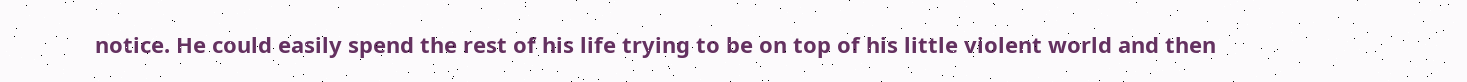notice. He could easily spend the rest of his life trying to be on top of his little violent world and then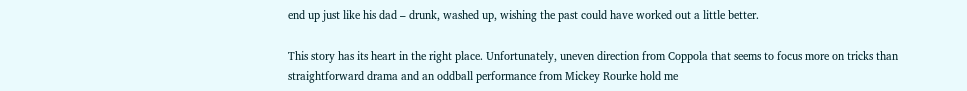end up just like his dad – drunk, washed up, wishing the past could have worked out a little better.

This story has its heart in the right place. Unfortunately, uneven direction from Coppola that seems to focus more on tricks than straightforward drama and an oddball performance from Mickey Rourke hold me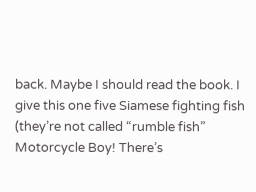back. Maybe I should read the book. I give this one five Siamese fighting fish (they’re not called “rumble fish” Motorcycle Boy! There’s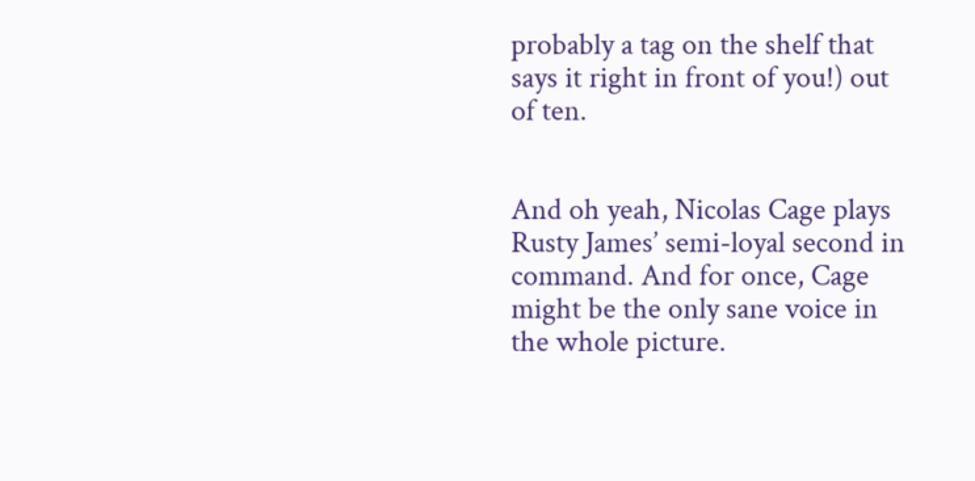probably a tag on the shelf that says it right in front of you!) out of ten.


And oh yeah, Nicolas Cage plays Rusty James’ semi-loyal second in command. And for once, Cage might be the only sane voice in the whole picture.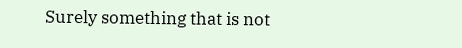Surely something that is not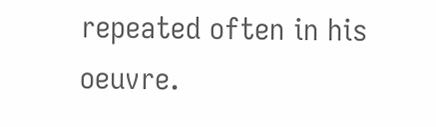repeated often in his oeuvre.